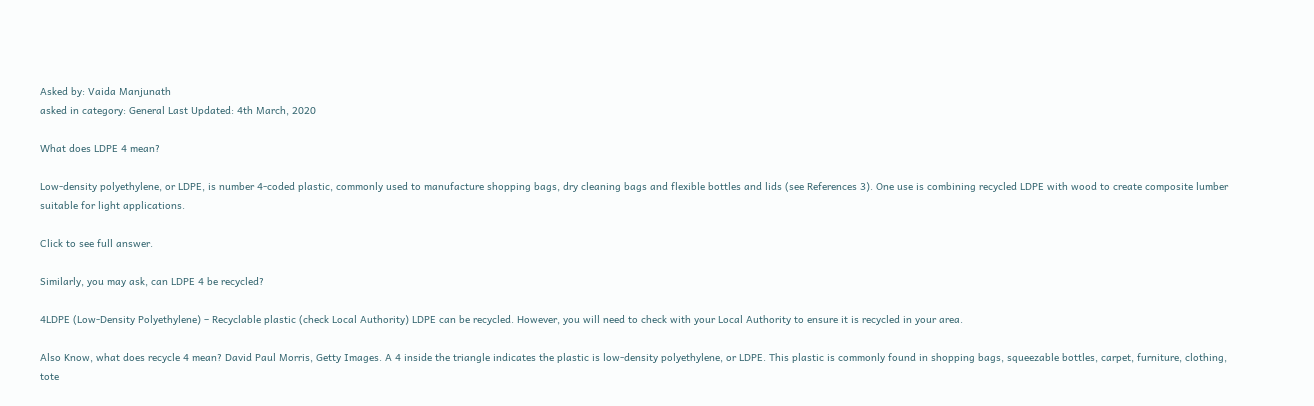Asked by: Vaida Manjunath
asked in category: General Last Updated: 4th March, 2020

What does LDPE 4 mean?

Low-density polyethylene, or LDPE, is number 4-coded plastic, commonly used to manufacture shopping bags, dry cleaning bags and flexible bottles and lids (see References 3). One use is combining recycled LDPE with wood to create composite lumber suitable for light applications.

Click to see full answer.

Similarly, you may ask, can LDPE 4 be recycled?

4LDPE (Low-Density Polyethylene) – Recyclable plastic (check Local Authority) LDPE can be recycled. However, you will need to check with your Local Authority to ensure it is recycled in your area.

Also Know, what does recycle 4 mean? David Paul Morris, Getty Images. A 4 inside the triangle indicates the plastic is low-density polyethylene, or LDPE. This plastic is commonly found in shopping bags, squeezable bottles, carpet, furniture, clothing, tote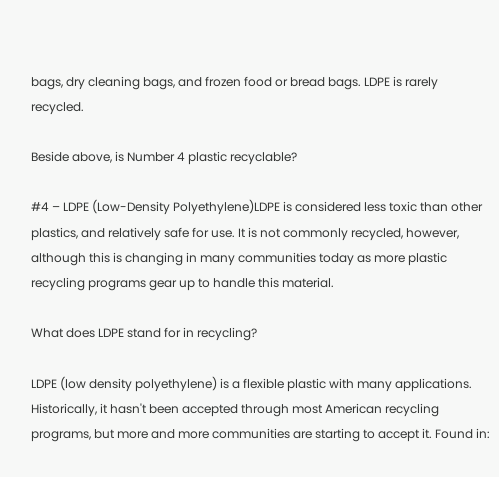bags, dry cleaning bags, and frozen food or bread bags. LDPE is rarely recycled.

Beside above, is Number 4 plastic recyclable?

#4 – LDPE (Low-Density Polyethylene)LDPE is considered less toxic than other plastics, and relatively safe for use. It is not commonly recycled, however, although this is changing in many communities today as more plastic recycling programs gear up to handle this material.

What does LDPE stand for in recycling?

LDPE (low density polyethylene) is a flexible plastic with many applications. Historically, it hasn't been accepted through most American recycling programs, but more and more communities are starting to accept it. Found in: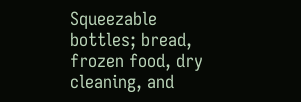Squeezable bottles; bread, frozen food, dry cleaning, and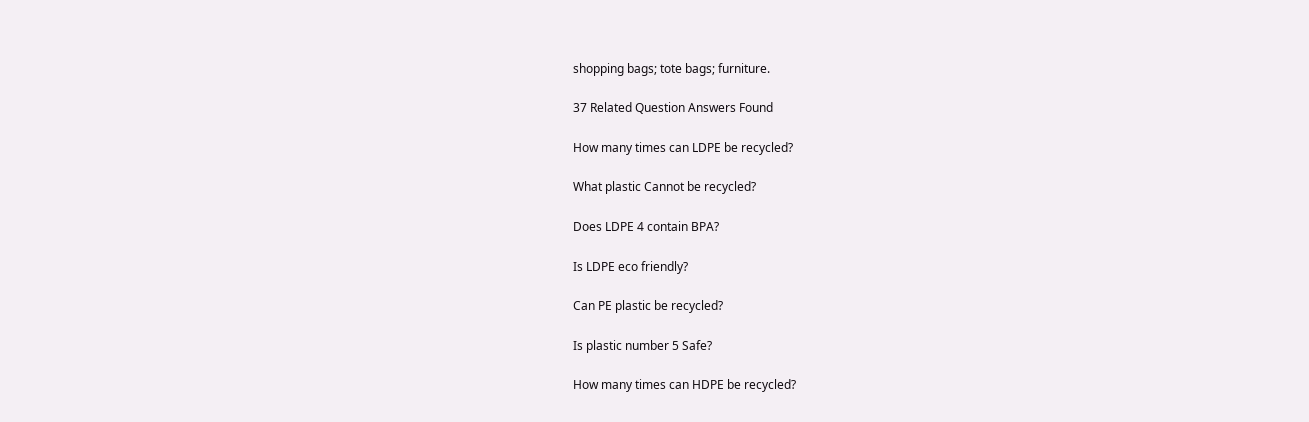shopping bags; tote bags; furniture.

37 Related Question Answers Found

How many times can LDPE be recycled?

What plastic Cannot be recycled?

Does LDPE 4 contain BPA?

Is LDPE eco friendly?

Can PE plastic be recycled?

Is plastic number 5 Safe?

How many times can HDPE be recycled?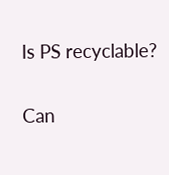Is PS recyclable?

Can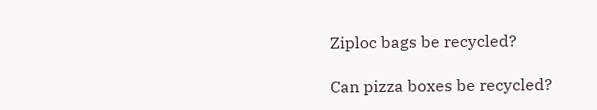Ziploc bags be recycled?

Can pizza boxes be recycled?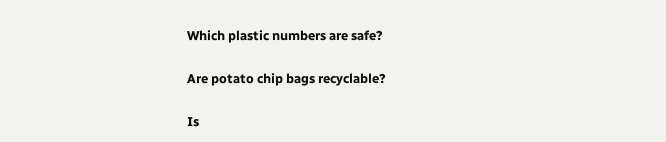Which plastic numbers are safe?

Are potato chip bags recyclable?

Is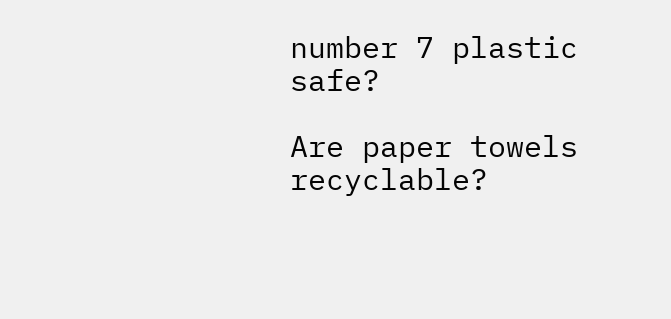number 7 plastic safe?

Are paper towels recyclable?